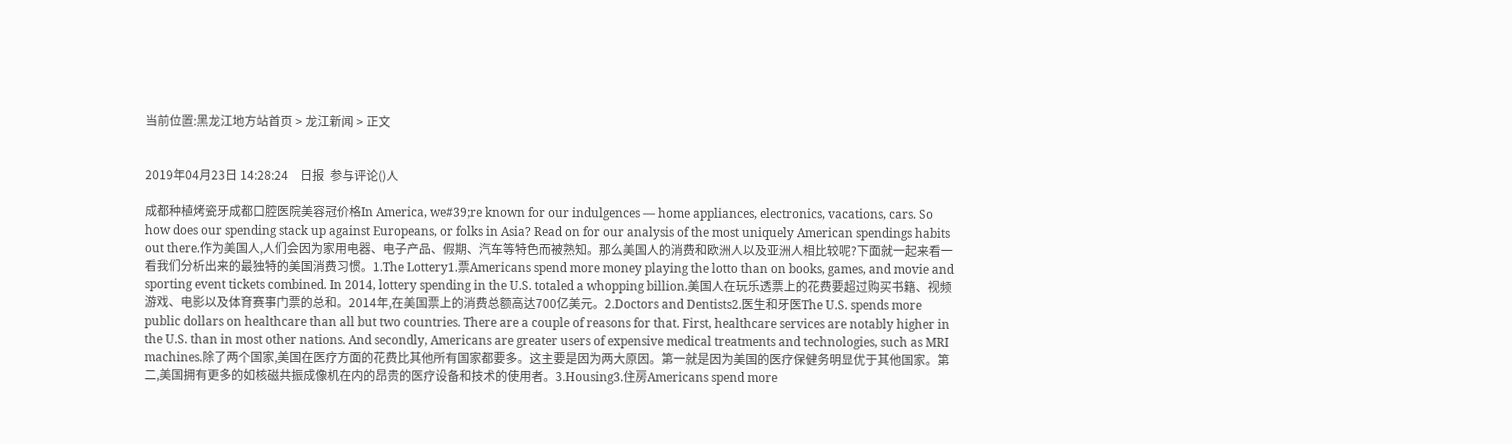当前位置:黑龙江地方站首页 > 龙江新闻 > 正文


2019年04月23日 14:28:24    日报  参与评论()人

成都种植烤瓷牙成都口腔医院美容冠价格In America, we#39;re known for our indulgences — home appliances, electronics, vacations, cars. So how does our spending stack up against Europeans, or folks in Asia? Read on for our analysis of the most uniquely American spendings habits out there.作为美国人,人们会因为家用电器、电子产品、假期、汽车等特色而被熟知。那么美国人的消费和欧洲人以及亚洲人相比较呢?下面就一起来看一看我们分析出来的最独特的美国消费习惯。1.The Lottery1.票Americans spend more money playing the lotto than on books, games, and movie and sporting event tickets combined. In 2014, lottery spending in the U.S. totaled a whopping billion.美国人在玩乐透票上的花费要超过购买书籍、视频游戏、电影以及体育赛事门票的总和。2014年,在美国票上的消费总额高达700亿美元。2.Doctors and Dentists2.医生和牙医The U.S. spends more public dollars on healthcare than all but two countries. There are a couple of reasons for that. First, healthcare services are notably higher in the U.S. than in most other nations. And secondly, Americans are greater users of expensive medical treatments and technologies, such as MRI machines.除了两个国家,美国在医疗方面的花费比其他所有国家都要多。这主要是因为两大原因。第一就是因为美国的医疗保健务明显优于其他国家。第二,美国拥有更多的如核磁共振成像机在内的昂贵的医疗设备和技术的使用者。3.Housing3.住房Americans spend more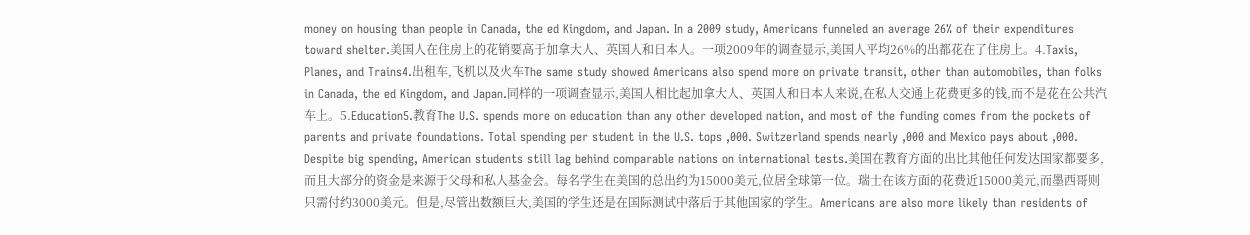money on housing than people in Canada, the ed Kingdom, and Japan. In a 2009 study, Americans funneled an average 26% of their expenditures toward shelter.美国人在住房上的花销要高于加拿大人、英国人和日本人。一项2009年的调查显示,美国人平均26%的出都花在了住房上。4.Taxis, Planes, and Trains4.出租车,飞机以及火车The same study showed Americans also spend more on private transit, other than automobiles, than folks in Canada, the ed Kingdom, and Japan.同样的一项调查显示,美国人相比起加拿大人、英国人和日本人来说,在私人交通上花费更多的钱,而不是花在公共汽车上。5.Education5.教育The U.S. spends more on education than any other developed nation, and most of the funding comes from the pockets of parents and private foundations. Total spending per student in the U.S. tops ,000. Switzerland spends nearly ,000 and Mexico pays about ,000. Despite big spending, American students still lag behind comparable nations on international tests.美国在教育方面的出比其他任何发达国家都要多,而且大部分的资金是来源于父母和私人基金会。每名学生在美国的总出约为15000美元,位居全球第一位。瑞士在该方面的花费近15000美元,而墨西哥则只需付约3000美元。但是,尽管出数额巨大,美国的学生还是在国际测试中落后于其他国家的学生。Americans are also more likely than residents of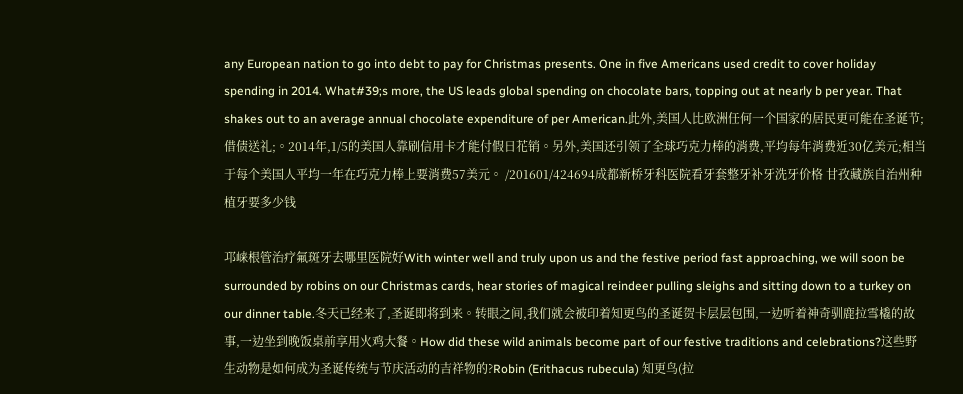any European nation to go into debt to pay for Christmas presents. One in five Americans used credit to cover holiday spending in 2014. What#39;s more, the US leads global spending on chocolate bars, topping out at nearly b per year. That shakes out to an average annual chocolate expenditure of per American.此外,美国人比欧洲任何一个国家的居民更可能在圣诞节;借债送礼;。2014年,1/5的美国人靠刷信用卡才能付假日花销。另外,美国还引领了全球巧克力棒的消费,平均每年消费近30亿美元;相当于每个美国人平均一年在巧克力棒上要消费57美元。 /201601/424694成都新桥牙科医院看牙套整牙补牙洗牙价格 甘孜藏族自治州种植牙要多少钱

邛崃根管治疗氟斑牙去哪里医院好With winter well and truly upon us and the festive period fast approaching, we will soon be surrounded by robins on our Christmas cards, hear stories of magical reindeer pulling sleighs and sitting down to a turkey on our dinner table.冬天已经来了,圣诞即将到来。转眼之间,我们就会被印着知更鸟的圣诞贺卡层层包围,一边听着神奇驯鹿拉雪橇的故事,一边坐到晚饭桌前享用火鸡大餐。How did these wild animals become part of our festive traditions and celebrations?这些野生动物是如何成为圣诞传统与节庆活动的吉祥物的?Robin (Erithacus rubecula) 知更鸟(拉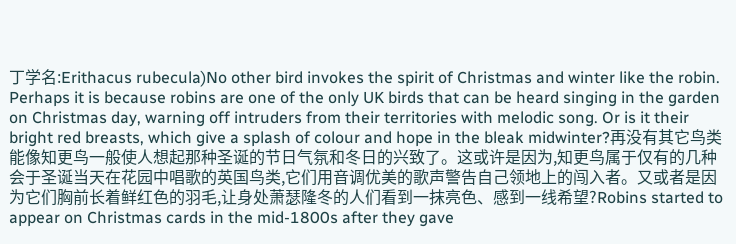丁学名:Erithacus rubecula)No other bird invokes the spirit of Christmas and winter like the robin. Perhaps it is because robins are one of the only UK birds that can be heard singing in the garden on Christmas day, warning off intruders from their territories with melodic song. Or is it their bright red breasts, which give a splash of colour and hope in the bleak midwinter?再没有其它鸟类能像知更鸟一般使人想起那种圣诞的节日气氛和冬日的兴致了。这或许是因为,知更鸟属于仅有的几种会于圣诞当天在花园中唱歌的英国鸟类,它们用音调优美的歌声警告自己领地上的闯入者。又或者是因为它们胸前长着鲜红色的羽毛,让身处萧瑟隆冬的人们看到一抹亮色、感到一线希望?Robins started to appear on Christmas cards in the mid-1800s after they gave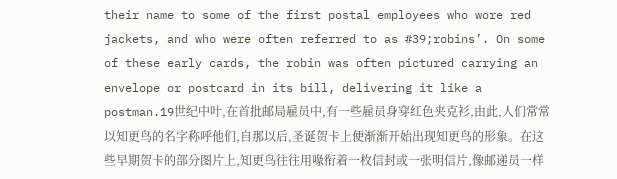their name to some of the first postal employees who wore red jackets, and who were often referred to as #39;robins’. On some of these early cards, the robin was often pictured carrying an envelope or postcard in its bill, delivering it like a postman.19世纪中叶,在首批邮局雇员中,有一些雇员身穿红色夹克衫,由此,人们常常以知更鸟的名字称呼他们,自那以后,圣诞贺卡上便渐渐开始出现知更鸟的形象。在这些早期贺卡的部分图片上,知更鸟往往用喙衔着一枚信封或一张明信片,像邮递员一样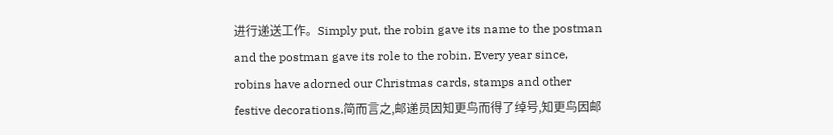进行递送工作。Simply put, the robin gave its name to the postman and the postman gave its role to the robin. Every year since, robins have adorned our Christmas cards, stamps and other festive decorations.简而言之,邮递员因知更鸟而得了绰号,知更鸟因邮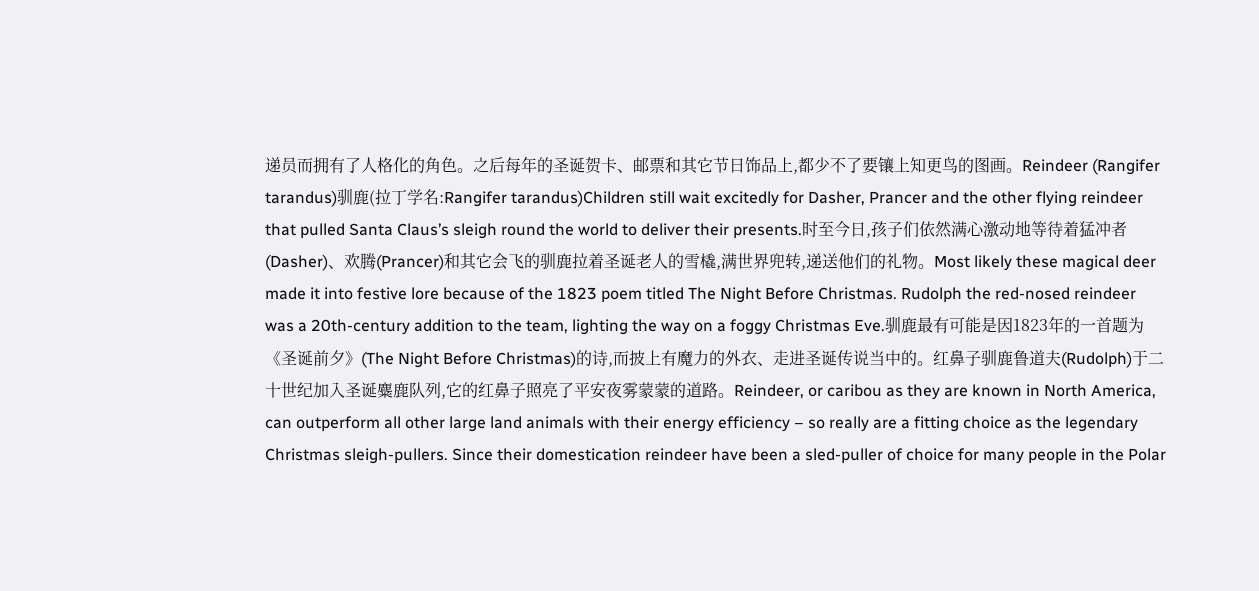递员而拥有了人格化的角色。之后每年的圣诞贺卡、邮票和其它节日饰品上,都少不了要镶上知更鸟的图画。Reindeer (Rangifer tarandus)驯鹿(拉丁学名:Rangifer tarandus)Children still wait excitedly for Dasher, Prancer and the other flying reindeer that pulled Santa Claus’s sleigh round the world to deliver their presents.时至今日,孩子们依然满心激动地等待着猛冲者(Dasher)、欢腾(Prancer)和其它会飞的驯鹿拉着圣诞老人的雪橇,满世界兜转,递送他们的礼物。Most likely these magical deer made it into festive lore because of the 1823 poem titled The Night Before Christmas. Rudolph the red-nosed reindeer was a 20th-century addition to the team, lighting the way on a foggy Christmas Eve.驯鹿最有可能是因1823年的一首题为《圣诞前夕》(The Night Before Christmas)的诗,而披上有魔力的外衣、走进圣诞传说当中的。红鼻子驯鹿鲁道夫(Rudolph)于二十世纪加入圣诞麋鹿队列,它的红鼻子照亮了平安夜雾蒙蒙的道路。Reindeer, or caribou as they are known in North America, can outperform all other large land animals with their energy efficiency – so really are a fitting choice as the legendary Christmas sleigh-pullers. Since their domestication reindeer have been a sled-puller of choice for many people in the Polar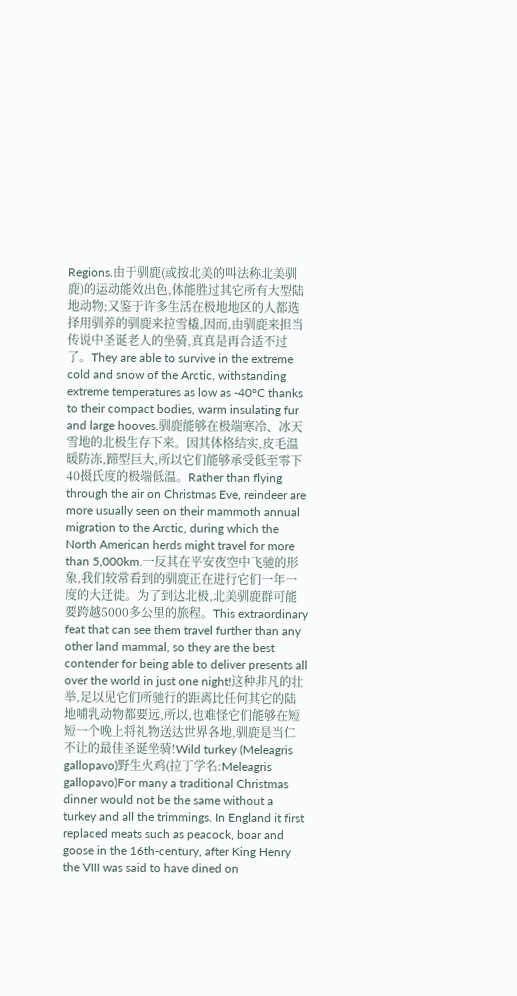Regions.由于驯鹿(或按北美的叫法称北美驯鹿)的运动能效出色,体能胜过其它所有大型陆地动物;又鉴于许多生活在极地地区的人都选择用驯养的驯鹿来拉雪橇,因而,由驯鹿来担当传说中圣诞老人的坐骑,真真是再合适不过了。They are able to survive in the extreme cold and snow of the Arctic, withstanding extreme temperatures as low as -40°C thanks to their compact bodies, warm insulating fur and large hooves.驯鹿能够在极端寒冷、冰天雪地的北极生存下来。因其体格结实,皮毛温暖防冻,蹄型巨大,所以它们能够承受低至零下40摄氏度的极端低温。Rather than flying through the air on Christmas Eve, reindeer are more usually seen on their mammoth annual migration to the Arctic, during which the North American herds might travel for more than 5,000km.一反其在平安夜空中飞驰的形象,我们较常看到的驯鹿正在进行它们一年一度的大迁徙。为了到达北极,北美驯鹿群可能要跨越5000多公里的旅程。This extraordinary feat that can see them travel further than any other land mammal, so they are the best contender for being able to deliver presents all over the world in just one night!这种非凡的壮举,足以见它们所驰行的距离比任何其它的陆地哺乳动物都要远,所以,也难怪它们能够在短短一个晚上将礼物送达世界各地,驯鹿是当仁不让的最佳圣诞坐骑!Wild turkey (Meleagris gallopavo)野生火鸡(拉丁学名:Meleagris gallopavo)For many a traditional Christmas dinner would not be the same without a turkey and all the trimmings. In England it first replaced meats such as peacock, boar and goose in the 16th-century, after King Henry the VIII was said to have dined on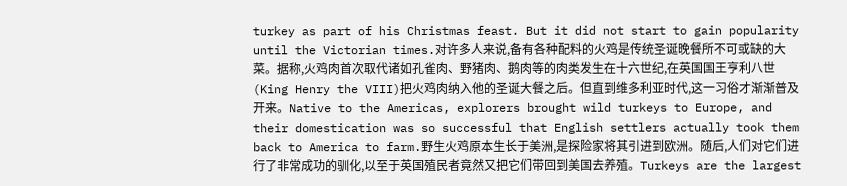turkey as part of his Christmas feast. But it did not start to gain popularity until the Victorian times.对许多人来说,备有各种配料的火鸡是传统圣诞晚餐所不可或缺的大菜。据称,火鸡肉首次取代诸如孔雀肉、野猪肉、鹅肉等的肉类发生在十六世纪,在英国国王亨利八世(King Henry the VIII)把火鸡肉纳入他的圣诞大餐之后。但直到维多利亚时代,这一习俗才渐渐普及开来。Native to the Americas, explorers brought wild turkeys to Europe, and their domestication was so successful that English settlers actually took them back to America to farm.野生火鸡原本生长于美洲,是探险家将其引进到欧洲。随后,人们对它们进行了非常成功的驯化,以至于英国殖民者竟然又把它们带回到美国去养殖。Turkeys are the largest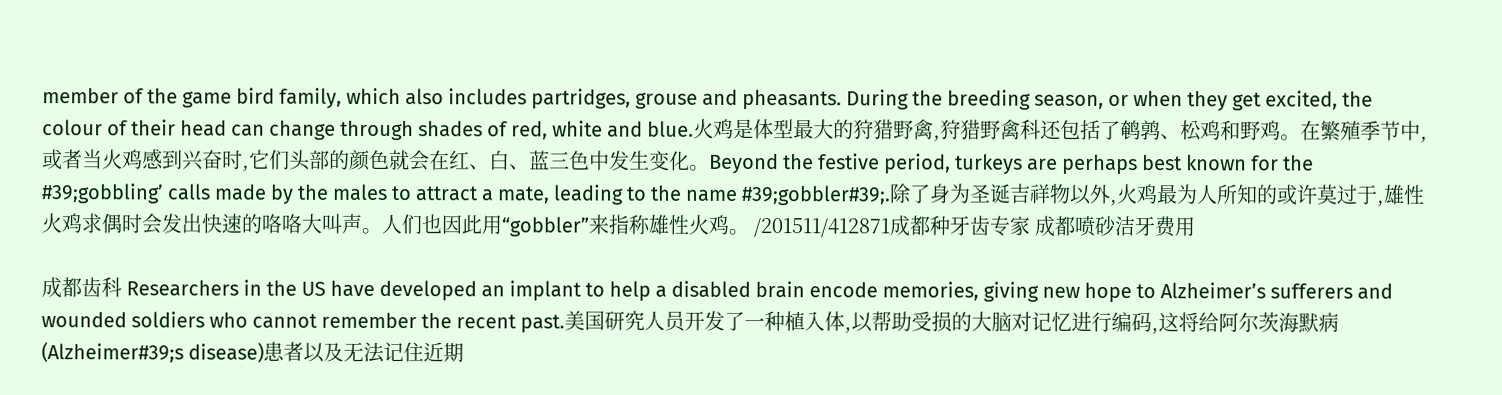member of the game bird family, which also includes partridges, grouse and pheasants. During the breeding season, or when they get excited, the colour of their head can change through shades of red, white and blue.火鸡是体型最大的狩猎野禽,狩猎野禽科还包括了鹌鹑、松鸡和野鸡。在繁殖季节中,或者当火鸡感到兴奋时,它们头部的颜色就会在红、白、蓝三色中发生变化。Beyond the festive period, turkeys are perhaps best known for the #39;gobbling’ calls made by the males to attract a mate, leading to the name #39;gobbler#39;.除了身为圣诞吉祥物以外,火鸡最为人所知的或许莫过于,雄性火鸡求偶时会发出快速的咯咯大叫声。人们也因此用“gobbler”来指称雄性火鸡。 /201511/412871成都种牙齿专家 成都喷砂洁牙费用

成都齿科 Researchers in the US have developed an implant to help a disabled brain encode memories, giving new hope to Alzheimer’s sufferers and wounded soldiers who cannot remember the recent past.美国研究人员开发了一种植入体,以帮助受损的大脑对记忆进行编码,这将给阿尔茨海默病(Alzheimer#39;s disease)患者以及无法记住近期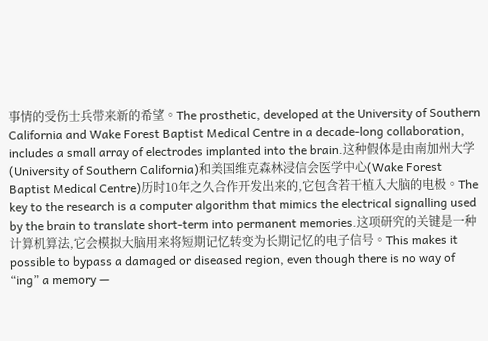事情的受伤士兵带来新的希望。The prosthetic, developed at the University of Southern California and Wake Forest Baptist Medical Centre in a decade-long collaboration, includes a small array of electrodes implanted into the brain.这种假体是由南加州大学(University of Southern California)和美国维克森林浸信会医学中心(Wake Forest Baptist Medical Centre)历时10年之久合作开发出来的,它包含若干植入大脑的电极。The key to the research is a computer algorithm that mimics the electrical signalling used by the brain to translate short-term into permanent memories.这项研究的关键是一种计算机算法,它会模拟大脑用来将短期记忆转变为长期记忆的电子信号。This makes it possible to bypass a damaged or diseased region, even though there is no way of “ing” a memory —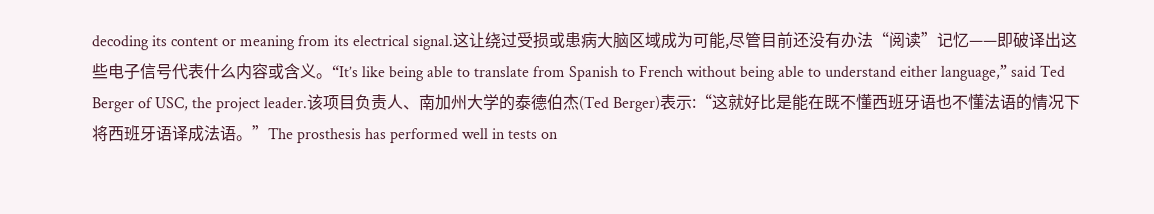decoding its content or meaning from its electrical signal.这让绕过受损或患病大脑区域成为可能,尽管目前还没有办法“阅读”记忆——即破译出这些电子信号代表什么内容或含义。“It’s like being able to translate from Spanish to French without being able to understand either language,” said Ted Berger of USC, the project leader.该项目负责人、南加州大学的泰德伯杰(Ted Berger)表示:“这就好比是能在既不懂西班牙语也不懂法语的情况下将西班牙语译成法语。”The prosthesis has performed well in tests on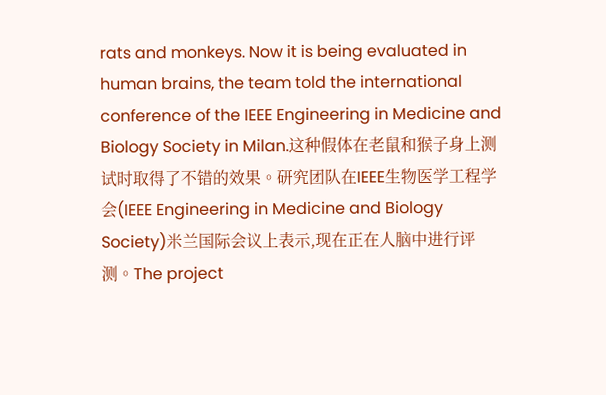rats and monkeys. Now it is being evaluated in human brains, the team told the international conference of the IEEE Engineering in Medicine and Biology Society in Milan.这种假体在老鼠和猴子身上测试时取得了不错的效果。研究团队在IEEE生物医学工程学会(IEEE Engineering in Medicine and Biology Society)米兰国际会议上表示,现在正在人脑中进行评测。The project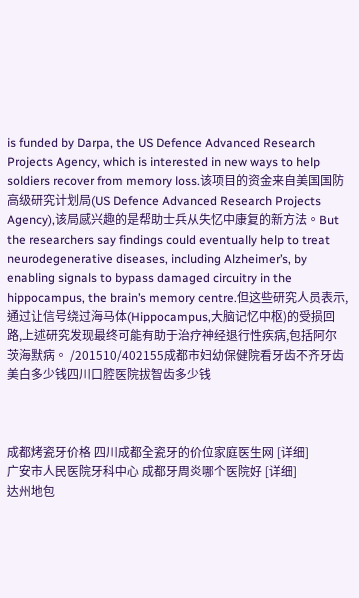is funded by Darpa, the US Defence Advanced Research Projects Agency, which is interested in new ways to help soldiers recover from memory loss.该项目的资金来自美国国防高级研究计划局(US Defence Advanced Research Projects Agency),该局感兴趣的是帮助士兵从失忆中康复的新方法。But the researchers say findings could eventually help to treat neurodegenerative diseases, including Alzheimer’s, by enabling signals to bypass damaged circuitry in the hippocampus, the brain’s memory centre.但这些研究人员表示,通过让信号绕过海马体(Hippocampus,大脑记忆中枢)的受损回路,上述研究发现最终可能有助于治疗神经退行性疾病,包括阿尔茨海默病。 /201510/402155成都市妇幼保健院看牙齿不齐牙齿美白多少钱四川口腔医院拔智齿多少钱



成都烤瓷牙价格 四川成都全瓷牙的价位家庭医生网 [详细]
广安市人民医院牙科中心 成都牙周炎哪个医院好 [详细]
达州地包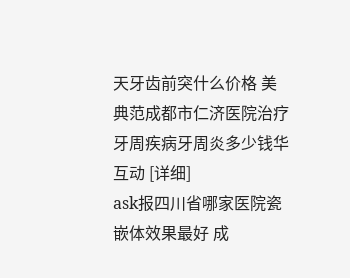天牙齿前突什么价格 美典范成都市仁济医院治疗牙周疾病牙周炎多少钱华互动 [详细]
ask报四川省哪家医院瓷嵌体效果最好 成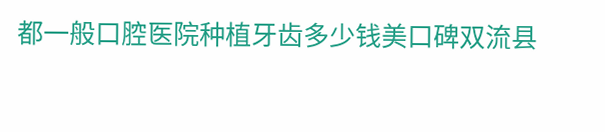都一般口腔医院种植牙齿多少钱美口碑双流县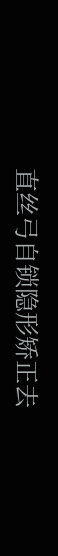直丝弓自锁隐形矫正去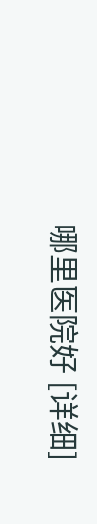哪里医院好 [详细]